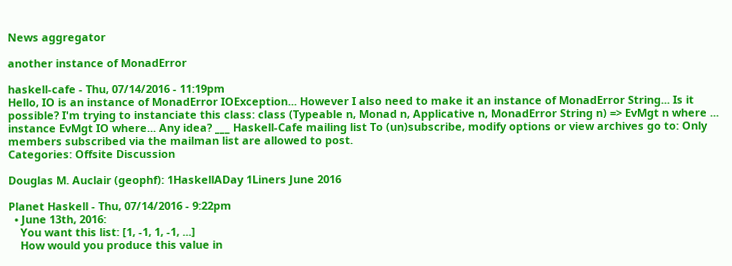News aggregator

another instance of MonadError

haskell-cafe - Thu, 07/14/2016 - 11:19pm
Hello, IO is an instance of MonadError IOException... However I also need to make it an instance of MonadError String... Is it possible? I'm trying to instanciate this class: class (Typeable n, Monad n, Applicative n, MonadError String n) => EvMgt n where ... instance EvMgt IO where... Any idea? ___ Haskell-Cafe mailing list To (un)subscribe, modify options or view archives go to: Only members subscribed via the mailman list are allowed to post.
Categories: Offsite Discussion

Douglas M. Auclair (geophf): 1HaskellADay 1Liners June 2016

Planet Haskell - Thu, 07/14/2016 - 9:22pm
  • June 13th, 2016:
    You want this list: [1, -1, 1, -1, ...]
    How would you produce this value in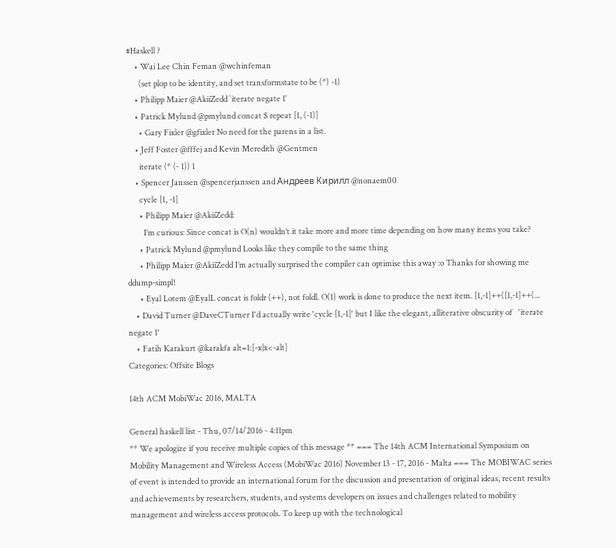#Haskell ?
    • Wai Lee Chin Feman @wchinfeman
      (set plop to be identity, and set transformstate to be (*) -1)
    • Philipp Maier @AkiiZedd `iterate negate 1’
    • Patrick Mylund @pmylund concat $ repeat [1, (-1)]
      • Gary Fixler @gfixler No need for the parens in a list.
    • Jeff Foster @fffej and Kevin Meredith @Gentmen
      iterate (* (- 1)) 1
    • Spencer Janssen @spencerjanssen and Андреев Кирилл @nonaem00
      cycle [1, -1]
      • Philipp Maier @AkiiZedd:
        I’m curious: Since concat is O(n) wouldn’t it take more and more time depending on how many items you take?
      • Patrick Mylund @pmylund Looks like they compile to the same thing
      • Philipp Maier @AkiiZedd I’m actually surprised the compiler can optimise this away :o Thanks for showing me ddump-simpl!
      • Eyal Lotem @EyalL concat is foldr (++), not foldl. O(1) work is done to produce the next item. [1,-1]++([1,-1]++(...
    • David Turner @DaveCTurner I'd actually write 'cycle [1,-1]' but I like the elegant, alliterative obscurity of   'iterate negate 1'
    • Fatih Karakurt @karakfa alt=1:[-x|x<-alt]
Categories: Offsite Blogs

14th ACM MobiWac 2016, MALTA

General haskell list - Thu, 07/14/2016 - 4:11pm
** We apologize if you receive multiple copies of this message ** === The 14th ACM International Symposium on Mobility Management and Wireless Access (MobiWac 2016) November 13 - 17, 2016 - Malta === The MOBIWAC series of event is intended to provide an international forum for the discussion and presentation of original ideas, recent results and achievements by researchers, students, and systems developers on issues and challenges related to mobility management and wireless access protocols. To keep up with the technological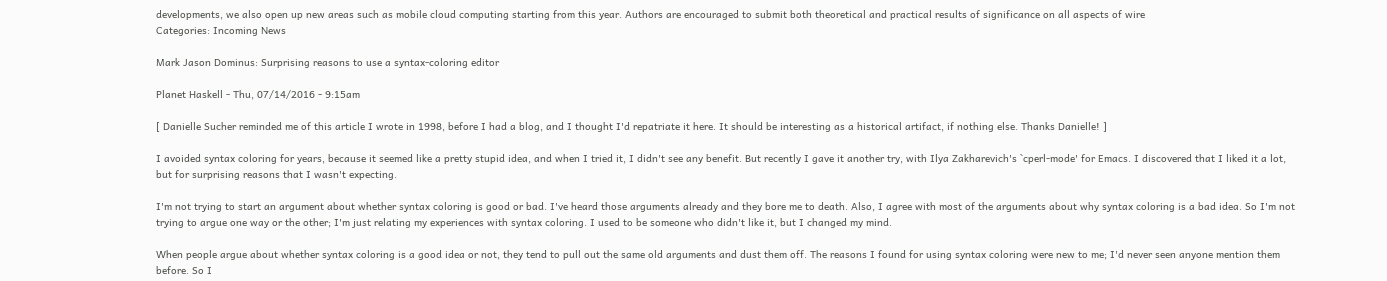developments, we also open up new areas such as mobile cloud computing starting from this year. Authors are encouraged to submit both theoretical and practical results of significance on all aspects of wire
Categories: Incoming News

Mark Jason Dominus: Surprising reasons to use a syntax-coloring editor

Planet Haskell - Thu, 07/14/2016 - 9:15am

[ Danielle Sucher reminded me of this article I wrote in 1998, before I had a blog, and I thought I'd repatriate it here. It should be interesting as a historical artifact, if nothing else. Thanks Danielle! ]

I avoided syntax coloring for years, because it seemed like a pretty stupid idea, and when I tried it, I didn't see any benefit. But recently I gave it another try, with Ilya Zakharevich's `cperl-mode' for Emacs. I discovered that I liked it a lot, but for surprising reasons that I wasn't expecting.

I'm not trying to start an argument about whether syntax coloring is good or bad. I've heard those arguments already and they bore me to death. Also, I agree with most of the arguments about why syntax coloring is a bad idea. So I'm not trying to argue one way or the other; I'm just relating my experiences with syntax coloring. I used to be someone who didn't like it, but I changed my mind.

When people argue about whether syntax coloring is a good idea or not, they tend to pull out the same old arguments and dust them off. The reasons I found for using syntax coloring were new to me; I'd never seen anyone mention them before. So I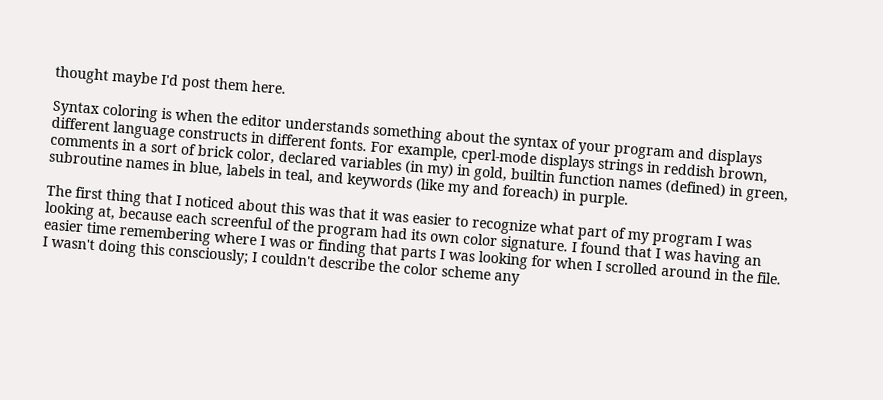thought maybe I'd post them here.

Syntax coloring is when the editor understands something about the syntax of your program and displays different language constructs in different fonts. For example, cperl-mode displays strings in reddish brown, comments in a sort of brick color, declared variables (in my) in gold, builtin function names (defined) in green, subroutine names in blue, labels in teal, and keywords (like my and foreach) in purple.

The first thing that I noticed about this was that it was easier to recognize what part of my program I was looking at, because each screenful of the program had its own color signature. I found that I was having an easier time remembering where I was or finding that parts I was looking for when I scrolled around in the file. I wasn't doing this consciously; I couldn't describe the color scheme any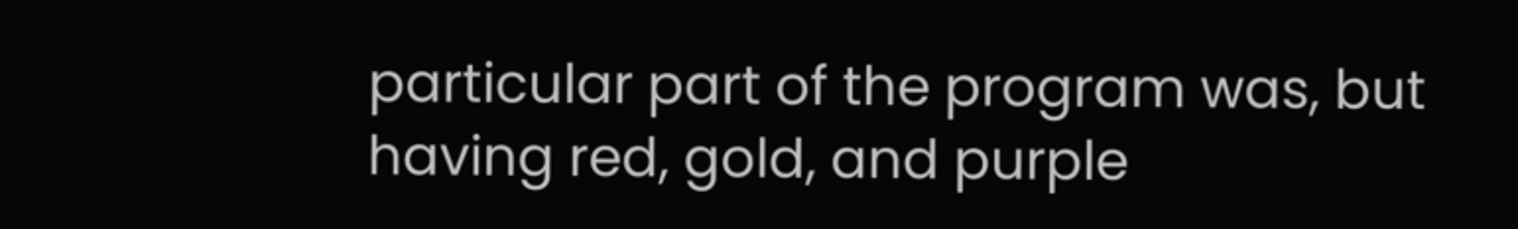particular part of the program was, but having red, gold, and purple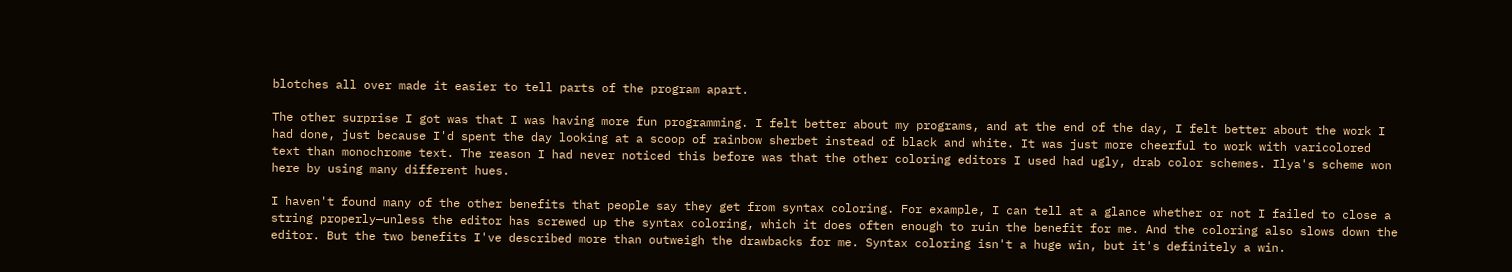blotches all over made it easier to tell parts of the program apart.

The other surprise I got was that I was having more fun programming. I felt better about my programs, and at the end of the day, I felt better about the work I had done, just because I'd spent the day looking at a scoop of rainbow sherbet instead of black and white. It was just more cheerful to work with varicolored text than monochrome text. The reason I had never noticed this before was that the other coloring editors I used had ugly, drab color schemes. Ilya's scheme won here by using many different hues.

I haven't found many of the other benefits that people say they get from syntax coloring. For example, I can tell at a glance whether or not I failed to close a string properly—unless the editor has screwed up the syntax coloring, which it does often enough to ruin the benefit for me. And the coloring also slows down the editor. But the two benefits I've described more than outweigh the drawbacks for me. Syntax coloring isn't a huge win, but it's definitely a win.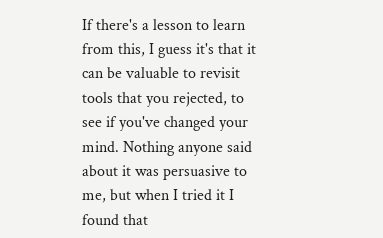If there's a lesson to learn from this, I guess it's that it can be valuable to revisit tools that you rejected, to see if you've changed your mind. Nothing anyone said about it was persuasive to me, but when I tried it I found that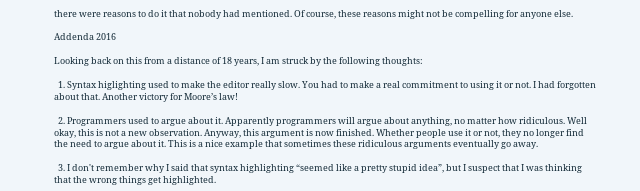there were reasons to do it that nobody had mentioned. Of course, these reasons might not be compelling for anyone else.

Addenda 2016

Looking back on this from a distance of 18 years, I am struck by the following thoughts:

  1. Syntax higlighting used to make the editor really slow. You had to make a real commitment to using it or not. I had forgotten about that. Another victory for Moore’s law!

  2. Programmers used to argue about it. Apparently programmers will argue about anything, no matter how ridiculous. Well okay, this is not a new observation. Anyway, this argument is now finished. Whether people use it or not, they no longer find the need to argue about it. This is a nice example that sometimes these ridiculous arguments eventually go away.

  3. I don't remember why I said that syntax highlighting “seemed like a pretty stupid idea”, but I suspect that I was thinking that the wrong things get highlighted.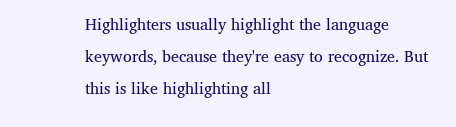Highlighters usually highlight the language keywords, because they're easy to recognize. But this is like highlighting all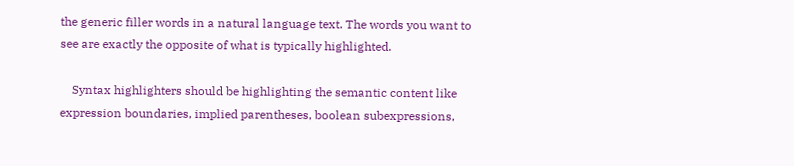the generic filler words in a natural language text. The words you want to see are exactly the opposite of what is typically highlighted.

    Syntax highlighters should be highlighting the semantic content like expression boundaries, implied parentheses, boolean subexpressions,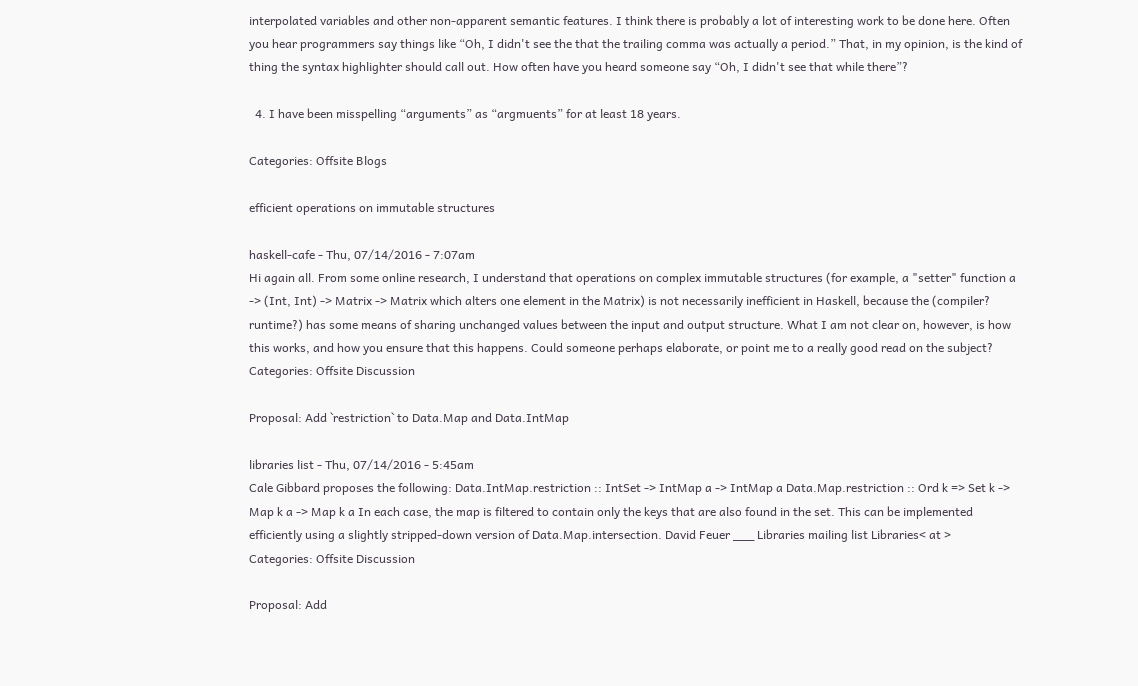interpolated variables and other non-apparent semantic features. I think there is probably a lot of interesting work to be done here. Often you hear programmers say things like “Oh, I didn't see the that the trailing comma was actually a period.” That, in my opinion, is the kind of thing the syntax highlighter should call out. How often have you heard someone say “Oh, I didn't see that while there”?

  4. I have been misspelling “arguments” as “argmuents” for at least 18 years.

Categories: Offsite Blogs

efficient operations on immutable structures

haskell-cafe - Thu, 07/14/2016 - 7:07am
Hi again all. From some online research, I understand that operations on complex immutable structures (for example, a "setter" function a -> (Int, Int) -> Matrix -> Matrix which alters one element in the Matrix) is not necessarily inefficient in Haskell, because the (compiler? runtime?) has some means of sharing unchanged values between the input and output structure. What I am not clear on, however, is how this works, and how you ensure that this happens. Could someone perhaps elaborate, or point me to a really good read on the subject?
Categories: Offsite Discussion

Proposal: Add `restriction` to Data.Map and Data.IntMap

libraries list - Thu, 07/14/2016 - 5:45am
Cale Gibbard proposes the following: Data.IntMap.restriction :: IntSet -> IntMap a -> IntMap a Data.Map.restriction :: Ord k => Set k -> Map k a -> Map k a In each case, the map is filtered to contain only the keys that are also found in the set. This can be implemented efficiently using a slightly stripped-down version of Data.Map.intersection. David Feuer ___ Libraries mailing list Libraries< at >
Categories: Offsite Discussion

Proposal: Add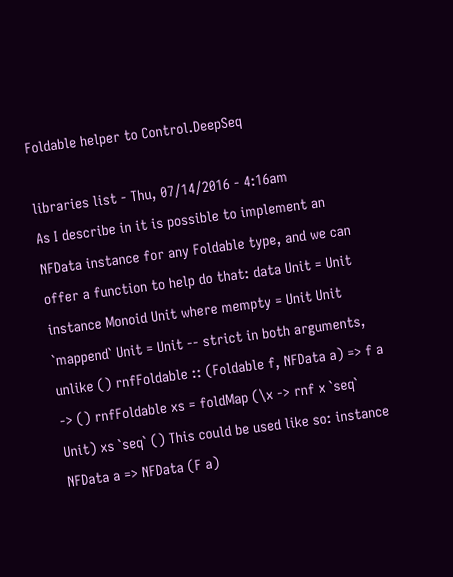Foldable helper to Control.DeepSeq

libraries list - Thu, 07/14/2016 - 4:16am
As I describe in it is possible to implement an NFData instance for any Foldable type, and we can offer a function to help do that: data Unit = Unit instance Monoid Unit where mempty = Unit Unit `mappend` Unit = Unit -- strict in both arguments, unlike () rnfFoldable :: (Foldable f, NFData a) => f a -> () rnfFoldable xs = foldMap (\x -> rnf x `seq` Unit) xs `seq` () This could be used like so: instance NFData a => NFData (F a)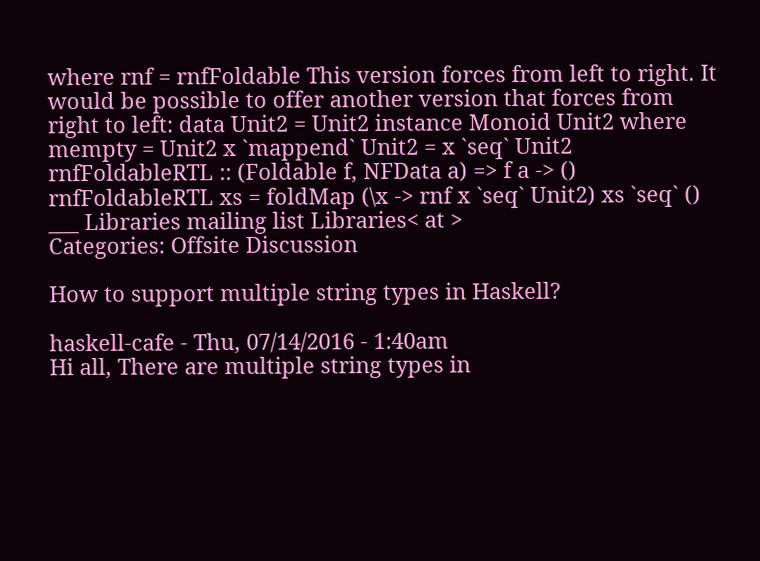where rnf = rnfFoldable This version forces from left to right. It would be possible to offer another version that forces from right to left: data Unit2 = Unit2 instance Monoid Unit2 where mempty = Unit2 x `mappend` Unit2 = x `seq` Unit2 rnfFoldableRTL :: (Foldable f, NFData a) => f a -> () rnfFoldableRTL xs = foldMap (\x -> rnf x `seq` Unit2) xs `seq` () ___ Libraries mailing list Libraries< at >
Categories: Offsite Discussion

How to support multiple string types in Haskell?

haskell-cafe - Thu, 07/14/2016 - 1:40am
Hi all, There are multiple string types in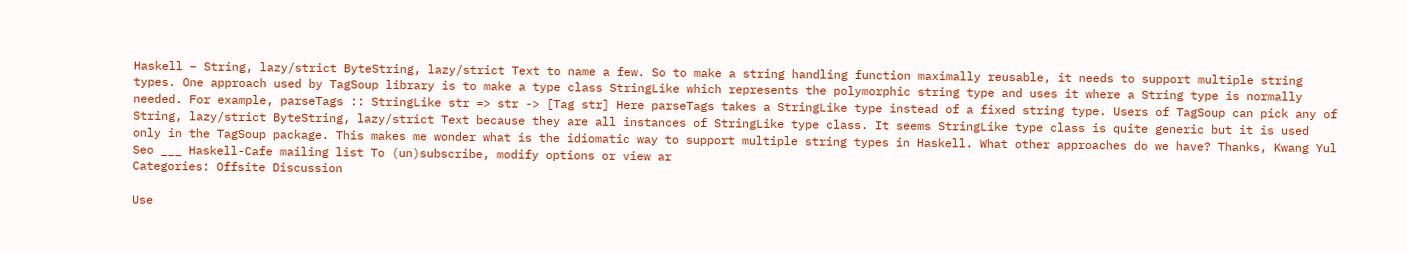Haskell – String, lazy/strict ByteString, lazy/strict Text to name a few. So to make a string handling function maximally reusable, it needs to support multiple string types. One approach used by TagSoup library is to make a type class StringLike which represents the polymorphic string type and uses it where a String type is normally needed. For example, parseTags :: StringLike str => str -> [Tag str] Here parseTags takes a StringLike type instead of a fixed string type. Users of TagSoup can pick any of String, lazy/strict ByteString, lazy/strict Text because they are all instances of StringLike type class. It seems StringLike type class is quite generic but it is used only in the TagSoup package. This makes me wonder what is the idiomatic way to support multiple string types in Haskell. What other approaches do we have? Thanks, Kwang Yul Seo ___ Haskell-Cafe mailing list To (un)subscribe, modify options or view ar
Categories: Offsite Discussion

Use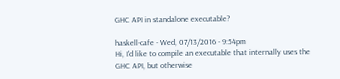GHC API in standalone executable?

haskell-cafe - Wed, 07/13/2016 - 9:54pm
Hi, I'd like to compile an executable that internally uses the GHC API, but otherwise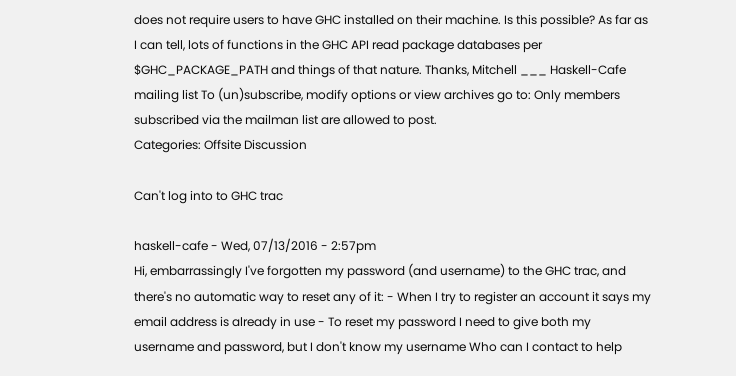does not require users to have GHC installed on their machine. Is this possible? As far as I can tell, lots of functions in the GHC API read package databases per $GHC_PACKAGE_PATH and things of that nature. Thanks, Mitchell ___ Haskell-Cafe mailing list To (un)subscribe, modify options or view archives go to: Only members subscribed via the mailman list are allowed to post.
Categories: Offsite Discussion

Can't log into to GHC trac

haskell-cafe - Wed, 07/13/2016 - 2:57pm
Hi, embarrassingly I've forgotten my password (and username) to the GHC trac, and there's no automatic way to reset any of it: - When I try to register an account it says my email address is already in use - To reset my password I need to give both my username and password, but I don't know my username Who can I contact to help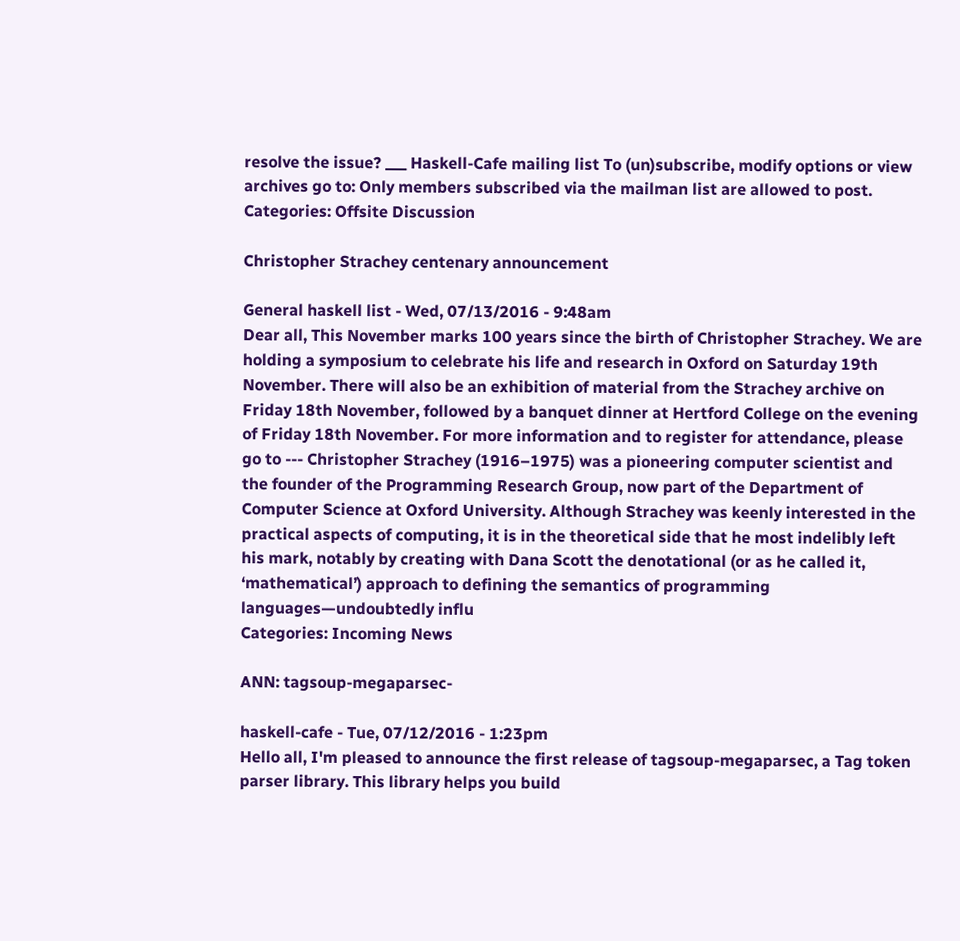resolve the issue? ___ Haskell-Cafe mailing list To (un)subscribe, modify options or view archives go to: Only members subscribed via the mailman list are allowed to post.
Categories: Offsite Discussion

Christopher Strachey centenary announcement

General haskell list - Wed, 07/13/2016 - 9:48am
Dear all, This November marks 100 years since the birth of Christopher Strachey. We are holding a symposium to celebrate his life and research in Oxford on Saturday 19th November. There will also be an exhibition of material from the Strachey archive on Friday 18th November, followed by a banquet dinner at Hertford College on the evening of Friday 18th November. For more information and to register for attendance, please go to --- Christopher Strachey (1916–1975) was a pioneering computer scientist and the founder of the Programming Research Group, now part of the Department of Computer Science at Oxford University. Although Strachey was keenly interested in the practical aspects of computing, it is in the theoretical side that he most indelibly left his mark, notably by creating with Dana Scott the denotational (or as he called it, ‘mathematical’) approach to defining the semantics of programming languages—undoubtedly influ
Categories: Incoming News

ANN: tagsoup-megaparsec-

haskell-cafe - Tue, 07/12/2016 - 1:23pm
Hello all, I'm pleased to announce the first release of tagsoup-megaparsec, a Tag token parser library. This library helps you build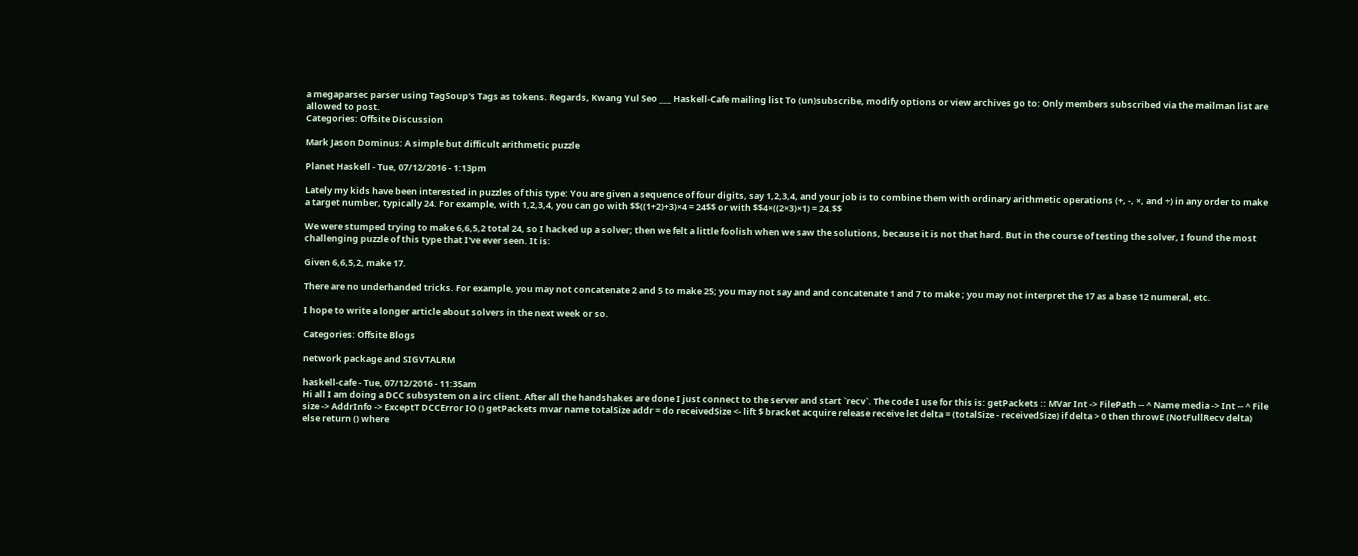a megaparsec parser using TagSoup's Tags as tokens. Regards, Kwang Yul Seo ___ Haskell-Cafe mailing list To (un)subscribe, modify options or view archives go to: Only members subscribed via the mailman list are allowed to post.
Categories: Offsite Discussion

Mark Jason Dominus: A simple but difficult arithmetic puzzle

Planet Haskell - Tue, 07/12/2016 - 1:13pm

Lately my kids have been interested in puzzles of this type: You are given a sequence of four digits, say 1,2,3,4, and your job is to combine them with ordinary arithmetic operations (+, -, ×, and ÷) in any order to make a target number, typically 24. For example, with 1,2,3,4, you can go with $$((1+2)+3)×4 = 24$$ or with $$4×((2×3)×1) = 24.$$

We were stumped trying to make 6,6,5,2 total 24, so I hacked up a solver; then we felt a little foolish when we saw the solutions, because it is not that hard. But in the course of testing the solver, I found the most challenging puzzle of this type that I've ever seen. It is:

Given 6,6,5,2, make 17.

There are no underhanded tricks. For example, you may not concatenate 2 and 5 to make 25; you may not say and and concatenate 1 and 7 to make ; you may not interpret the 17 as a base 12 numeral, etc.

I hope to write a longer article about solvers in the next week or so.

Categories: Offsite Blogs

network package and SIGVTALRM

haskell-cafe - Tue, 07/12/2016 - 11:35am
Hi all I am doing a DCC subsystem on a irc client. After all the handshakes are done I just connect to the server and start `recv`. The code I use for this is: getPackets :: MVar Int -> FilePath -- ^ Name media -> Int -- ^ File size -> AddrInfo -> ExceptT DCCError IO () getPackets mvar name totalSize addr = do receivedSize <- lift $ bracket acquire release receive let delta = (totalSize - receivedSize) if delta > 0 then throwE (NotFullRecv delta) else return () where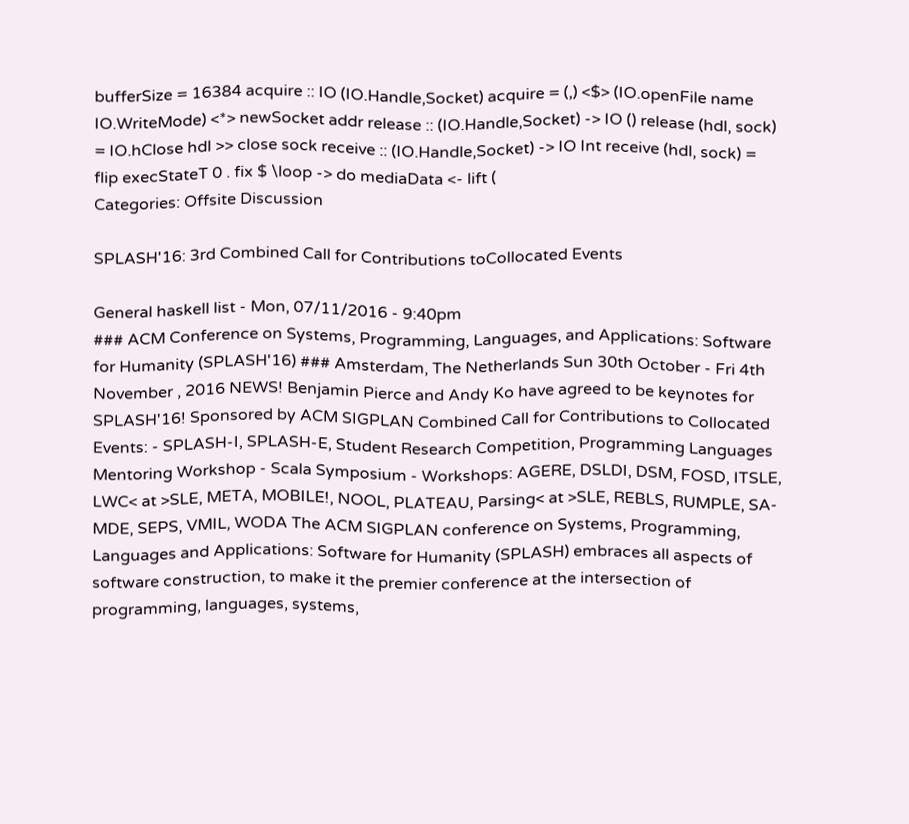bufferSize = 16384 acquire :: IO (IO.Handle,Socket) acquire = (,) <$> (IO.openFile name IO.WriteMode) <*> newSocket addr release :: (IO.Handle,Socket) -> IO () release (hdl, sock) = IO.hClose hdl >> close sock receive :: (IO.Handle,Socket) -> IO Int receive (hdl, sock) = flip execStateT 0 . fix $ \loop -> do mediaData <- lift (
Categories: Offsite Discussion

SPLASH'16: 3rd Combined Call for Contributions toCollocated Events

General haskell list - Mon, 07/11/2016 - 9:40pm
### ACM Conference on Systems, Programming, Languages, and Applications: Software for Humanity (SPLASH'16) ### Amsterdam, The Netherlands Sun 30th October - Fri 4th November , 2016 NEWS! Benjamin Pierce and Andy Ko have agreed to be keynotes for SPLASH'16! Sponsored by ACM SIGPLAN Combined Call for Contributions to Collocated Events: - SPLASH-I, SPLASH-E, Student Research Competition, Programming Languages Mentoring Workshop - Scala Symposium - Workshops: AGERE, DSLDI, DSM, FOSD, ITSLE, LWC< at >SLE, META, MOBILE!, NOOL, PLATEAU, Parsing< at >SLE, REBLS, RUMPLE, SA-MDE, SEPS, VMIL, WODA The ACM SIGPLAN conference on Systems, Programming, Languages and Applications: Software for Humanity (SPLASH) embraces all aspects of software construction, to make it the premier conference at the intersection of programming, languages, systems,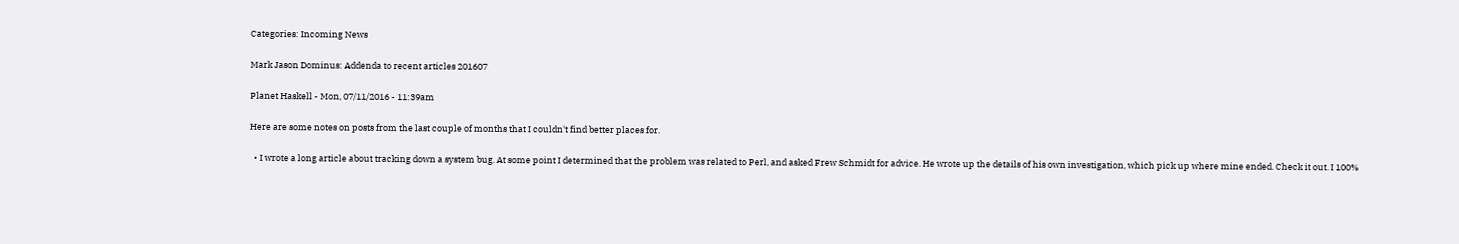Categories: Incoming News

Mark Jason Dominus: Addenda to recent articles 201607

Planet Haskell - Mon, 07/11/2016 - 11:39am

Here are some notes on posts from the last couple of months that I couldn't find better places for.

  • I wrote a long article about tracking down a system bug. At some point I determined that the problem was related to Perl, and asked Frew Schmidt for advice. He wrote up the details of his own investigation, which pick up where mine ended. Check it out. I 100%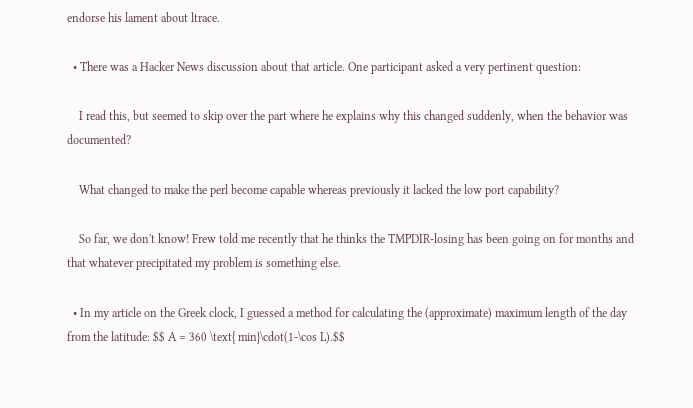endorse his lament about ltrace.

  • There was a Hacker News discussion about that article. One participant asked a very pertinent question:

    I read this, but seemed to skip over the part where he explains why this changed suddenly, when the behavior was documented?

    What changed to make the perl become capable whereas previously it lacked the low port capability?

    So far, we don't know! Frew told me recently that he thinks the TMPDIR-losing has been going on for months and that whatever precipitated my problem is something else.

  • In my article on the Greek clock, I guessed a method for calculating the (approximate) maximum length of the day from the latitude: $$ A = 360 \text{ min}\cdot(1-\cos L).$$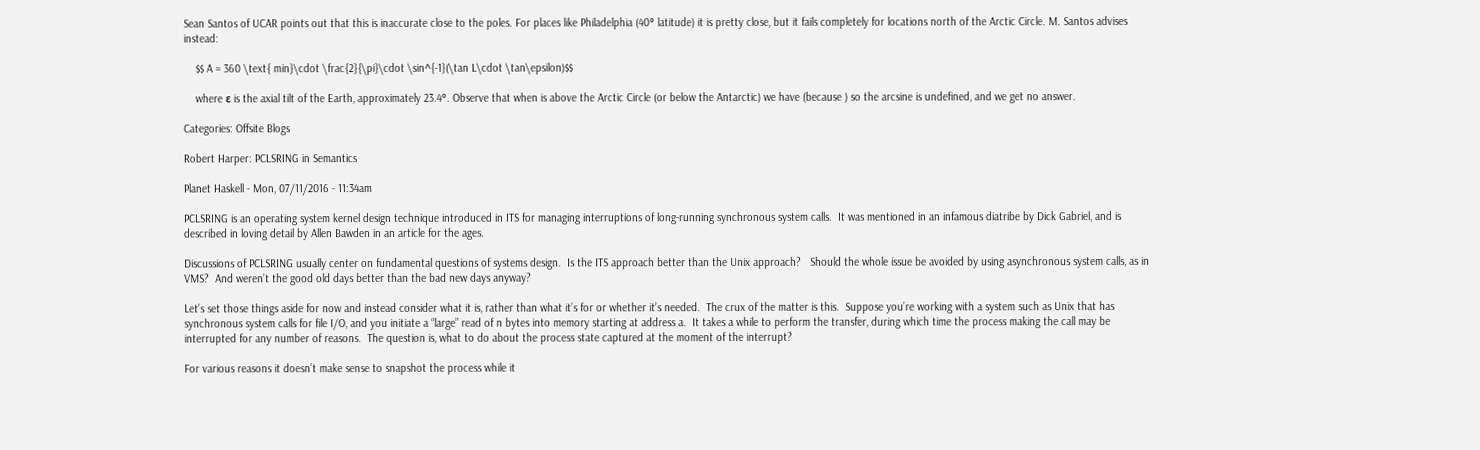Sean Santos of UCAR points out that this is inaccurate close to the poles. For places like Philadelphia (40° latitude) it is pretty close, but it fails completely for locations north of the Arctic Circle. M. Santos advises instead:

    $$ A = 360 \text{ min}\cdot \frac{2}{\pi}\cdot \sin^{-1}(\tan L\cdot \tan\epsilon)$$

    where ε is the axial tilt of the Earth, approximately 23.4°. Observe that when is above the Arctic Circle (or below the Antarctic) we have (because ) so the arcsine is undefined, and we get no answer.

Categories: Offsite Blogs

Robert Harper: PCLSRING in Semantics

Planet Haskell - Mon, 07/11/2016 - 11:34am

PCLSRING is an operating system kernel design technique introduced in ITS for managing interruptions of long-running synchronous system calls.  It was mentioned in an infamous diatribe by Dick Gabriel, and is described in loving detail by Allen Bawden in an article for the ages.

Discussions of PCLSRING usually center on fundamental questions of systems design.  Is the ITS approach better than the Unix approach?   Should the whole issue be avoided by using asynchronous system calls, as in VMS?  And weren’t the good old days better than the bad new days anyway?

Let’s set those things aside for now and instead consider what it is, rather than what it’s for or whether it’s needed.  The crux of the matter is this.  Suppose you’re working with a system such as Unix that has synchronous system calls for file I/O, and you initiate a “large” read of n bytes into memory starting at address a.  It takes a while to perform the transfer, during which time the process making the call may be interrupted for any number of reasons.  The question is, what to do about the process state captured at the moment of the interrupt?

For various reasons it doesn’t make sense to snapshot the process while it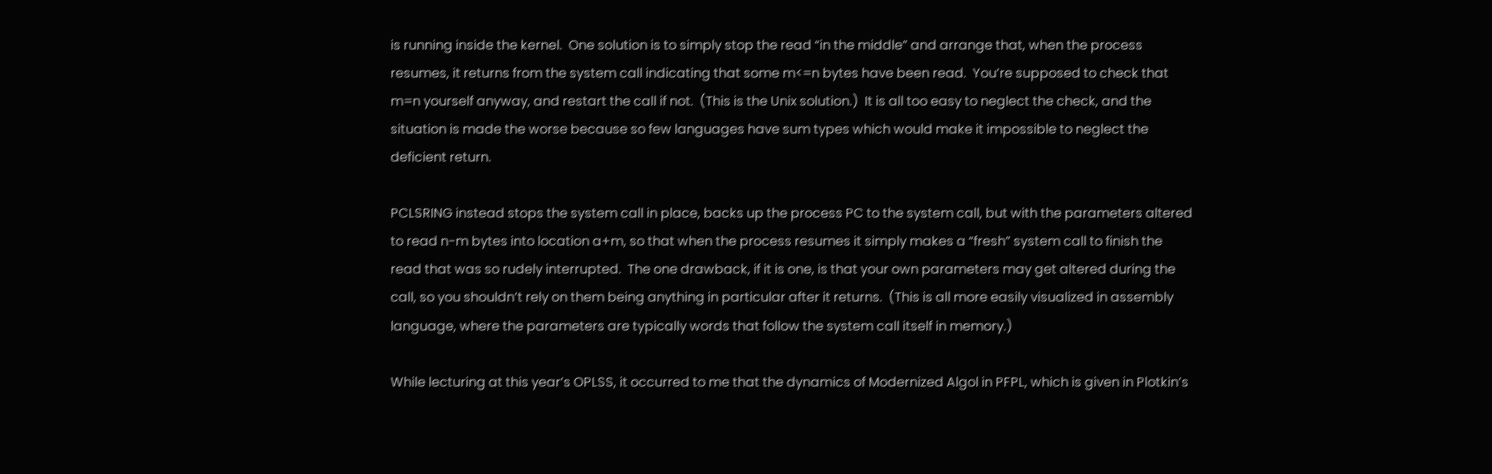is running inside the kernel.  One solution is to simply stop the read “in the middle” and arrange that, when the process resumes, it returns from the system call indicating that some m<=n bytes have been read.  You’re supposed to check that m=n yourself anyway, and restart the call if not.  (This is the Unix solution.)  It is all too easy to neglect the check, and the situation is made the worse because so few languages have sum types which would make it impossible to neglect the deficient return.

PCLSRING instead stops the system call in place, backs up the process PC to the system call, but with the parameters altered to read n-m bytes into location a+m, so that when the process resumes it simply makes a “fresh” system call to finish the read that was so rudely interrupted.  The one drawback, if it is one, is that your own parameters may get altered during the call, so you shouldn’t rely on them being anything in particular after it returns.  (This is all more easily visualized in assembly language, where the parameters are typically words that follow the system call itself in memory.)

While lecturing at this year’s OPLSS, it occurred to me that the dynamics of Modernized Algol in PFPL, which is given in Plotkin’s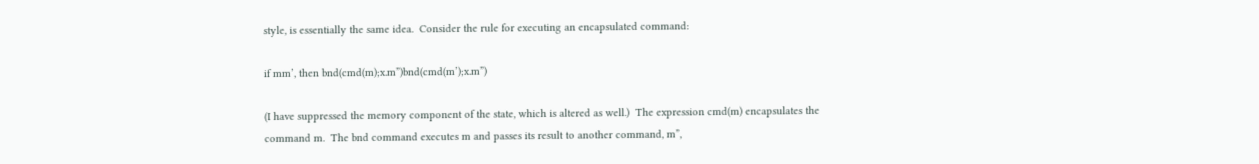style, is essentially the same idea.  Consider the rule for executing an encapsulated command:

if mm’, then bnd(cmd(m);x.m”)bnd(cmd(m’);x.m”)

(I have suppressed the memory component of the state, which is altered as well.)  The expression cmd(m) encapsulates the command m.  The bnd command executes m and passes its result to another command, m”,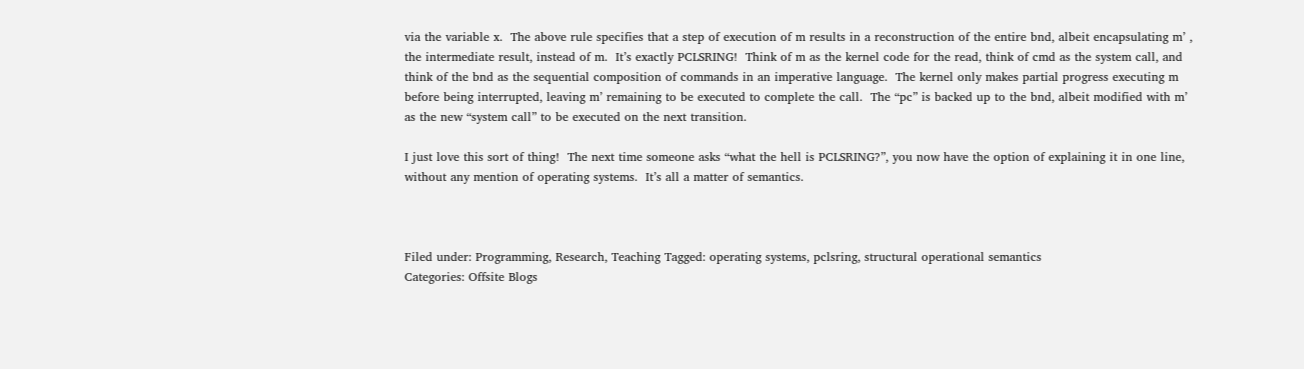via the variable x.  The above rule specifies that a step of execution of m results in a reconstruction of the entire bnd, albeit encapsulating m’ , the intermediate result, instead of m.  It’s exactly PCLSRING!  Think of m as the kernel code for the read, think of cmd as the system call, and think of the bnd as the sequential composition of commands in an imperative language.  The kernel only makes partial progress executing m before being interrupted, leaving m’ remaining to be executed to complete the call.  The “pc” is backed up to the bnd, albeit modified with m’ as the new “system call” to be executed on the next transition.

I just love this sort of thing!  The next time someone asks “what the hell is PCLSRING?”, you now have the option of explaining it in one line, without any mention of operating systems.  It’s all a matter of semantics.



Filed under: Programming, Research, Teaching Tagged: operating systems, pclsring, structural operational semantics
Categories: Offsite Blogs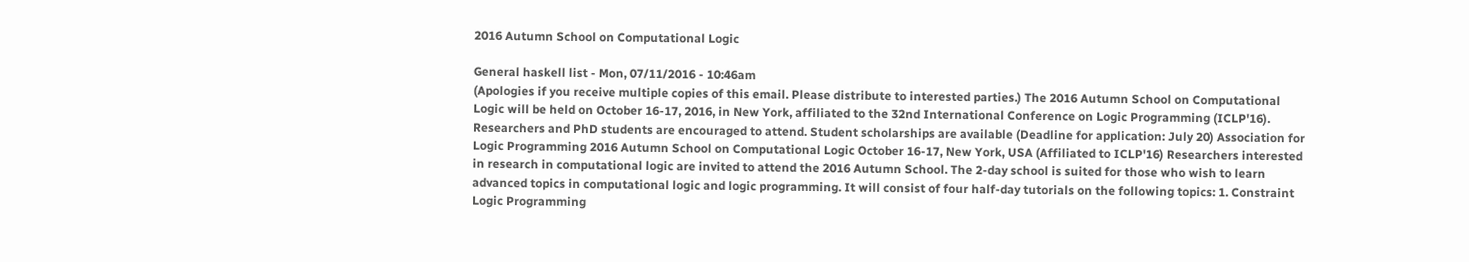2016 Autumn School on Computational Logic

General haskell list - Mon, 07/11/2016 - 10:46am
(Apologies if you receive multiple copies of this email. Please distribute to interested parties.) The 2016 Autumn School on Computational Logic will be held on October 16-17, 2016, in New York, affiliated to the 32nd International Conference on Logic Programming (ICLP'16). Researchers and PhD students are encouraged to attend. Student scholarships are available (Deadline for application: July 20) Association for Logic Programming 2016 Autumn School on Computational Logic October 16-17, New York, USA (Affiliated to ICLP'16) Researchers interested in research in computational logic are invited to attend the 2016 Autumn School. The 2-day school is suited for those who wish to learn advanced topics in computational logic and logic programming. It will consist of four half-day tutorials on the following topics: 1. Constraint Logic Programming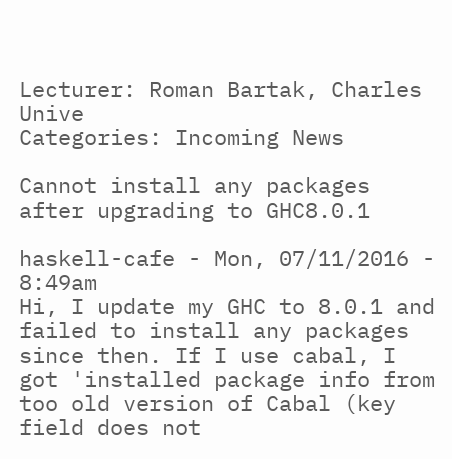Lecturer: Roman Bartak, Charles Unive
Categories: Incoming News

Cannot install any packages after upgrading to GHC8.0.1

haskell-cafe - Mon, 07/11/2016 - 8:49am
Hi, I update my GHC to 8.0.1 and failed to install any packages since then. If I use cabal, I got 'installed package info from too old version of Cabal (key field does not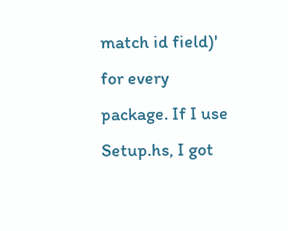match id field)' for every package. If I use Setup.hs, I got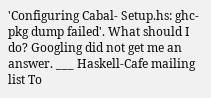'Configuring Cabal- Setup.hs: ghc-pkg dump failed'. What should I do? Googling did not get me an answer. ___ Haskell-Cafe mailing list To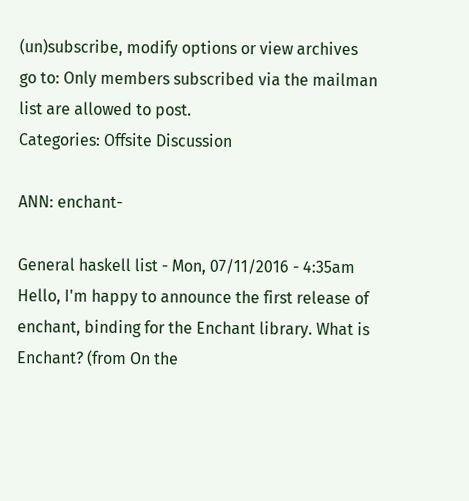(un)subscribe, modify options or view archives go to: Only members subscribed via the mailman list are allowed to post.
Categories: Offsite Discussion

ANN: enchant-

General haskell list - Mon, 07/11/2016 - 4:35am
Hello, I'm happy to announce the first release of enchant, binding for the Enchant library. What is Enchant? (from On the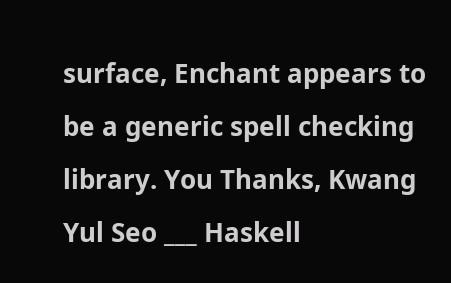surface, Enchant appears to be a generic spell checking library. You Thanks, Kwang Yul Seo ___ Haskell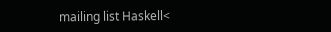mailing list Haskell<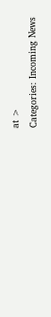at >
Categories: Incoming News